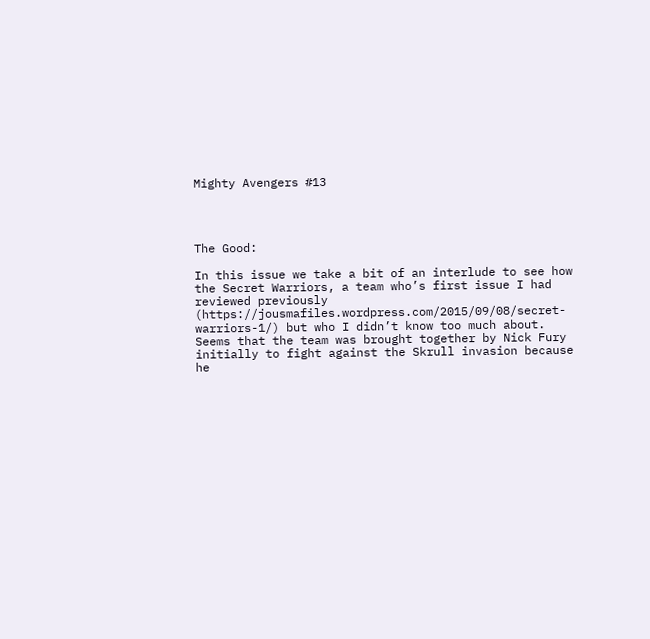Mighty Avengers #13




The Good:

In this issue we take a bit of an interlude to see how the Secret Warriors, a team who’s first issue I had reviewed previously (https://jousmafiles.wordpress.com/2015/09/08/secret-warriors-1/) but who I didn’t know too much about. Seems that the team was brought together by Nick Fury initially to fight against the Skrull invasion because he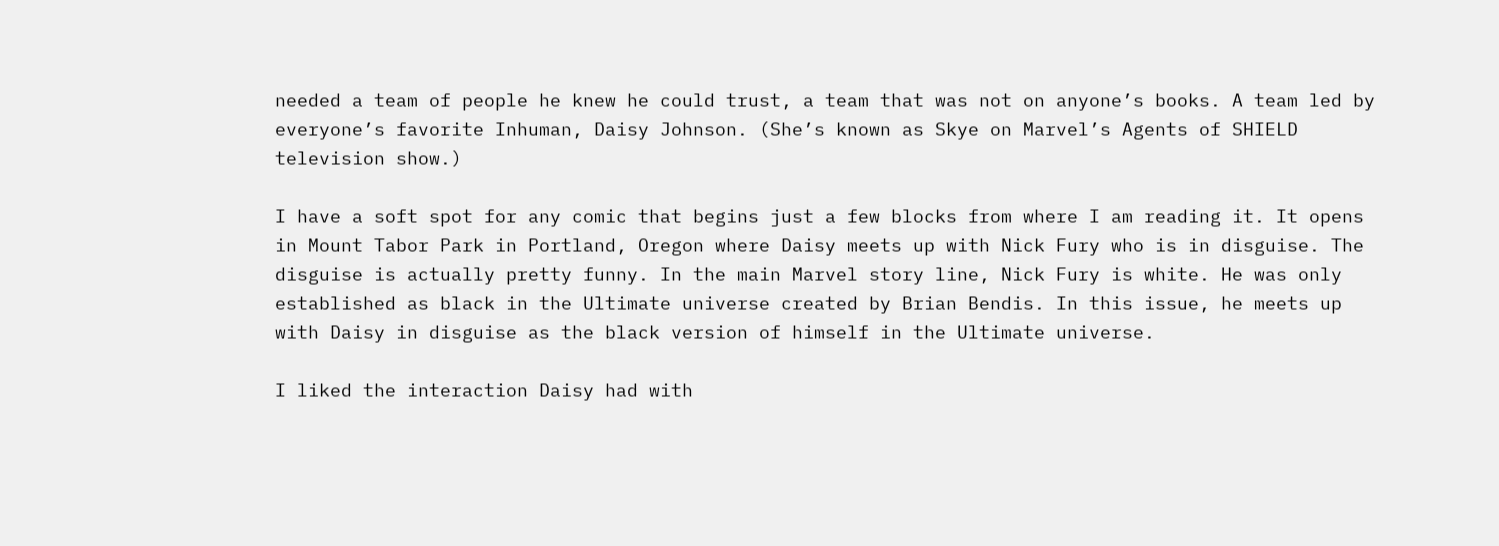needed a team of people he knew he could trust, a team that was not on anyone’s books. A team led by everyone’s favorite Inhuman, Daisy Johnson. (She’s known as Skye on Marvel’s Agents of SHIELD television show.)

I have a soft spot for any comic that begins just a few blocks from where I am reading it. It opens in Mount Tabor Park in Portland, Oregon where Daisy meets up with Nick Fury who is in disguise. The disguise is actually pretty funny. In the main Marvel story line, Nick Fury is white. He was only established as black in the Ultimate universe created by Brian Bendis. In this issue, he meets up with Daisy in disguise as the black version of himself in the Ultimate universe.

I liked the interaction Daisy had with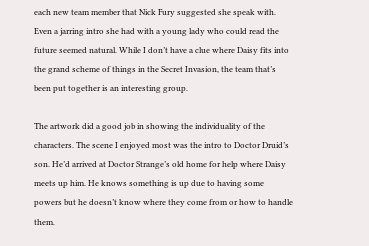each new team member that Nick Fury suggested she speak with. Even a jarring intro she had with a young lady who could read the future seemed natural. While I don’t have a clue where Daisy fits into the grand scheme of things in the Secret Invasion, the team that’s been put together is an interesting group.

The artwork did a good job in showing the individuality of the characters. The scene I enjoyed most was the intro to Doctor Druid’s son. He’d arrived at Doctor Strange’s old home for help where Daisy meets up him. He knows something is up due to having some powers but he doesn’t know where they come from or how to handle them.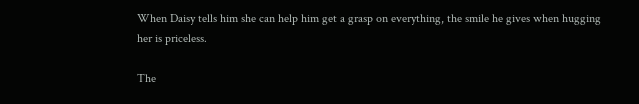When Daisy tells him she can help him get a grasp on everything, the smile he gives when hugging her is priceless.

The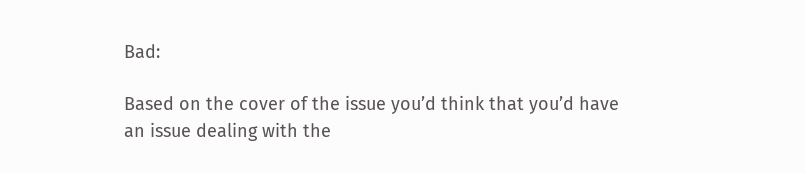Bad:

Based on the cover of the issue you’d think that you’d have an issue dealing with the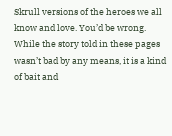Skrull versions of the heroes we all know and love. You’d be wrong. While the story told in these pages wasn’t bad by any means, it is a kind of bait and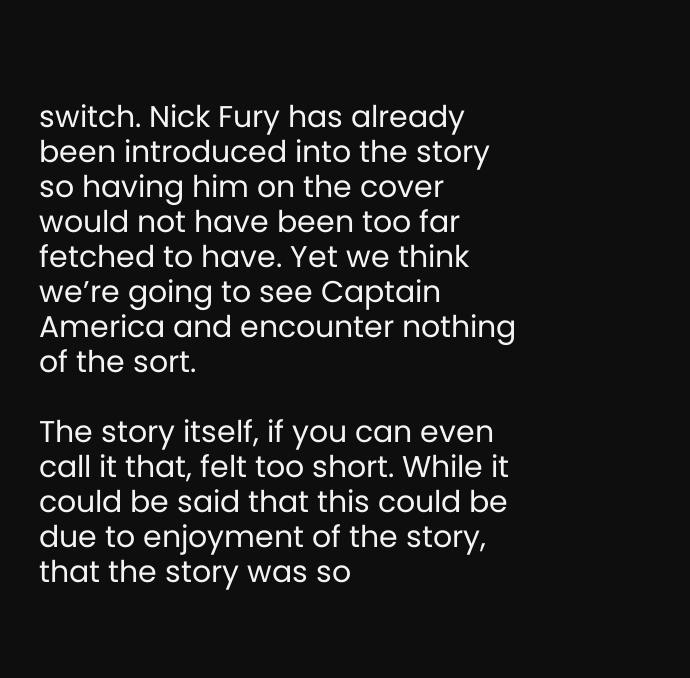switch. Nick Fury has already been introduced into the story so having him on the cover would not have been too far fetched to have. Yet we think we’re going to see Captain America and encounter nothing of the sort.

The story itself, if you can even call it that, felt too short. While it could be said that this could be due to enjoyment of the story, that the story was so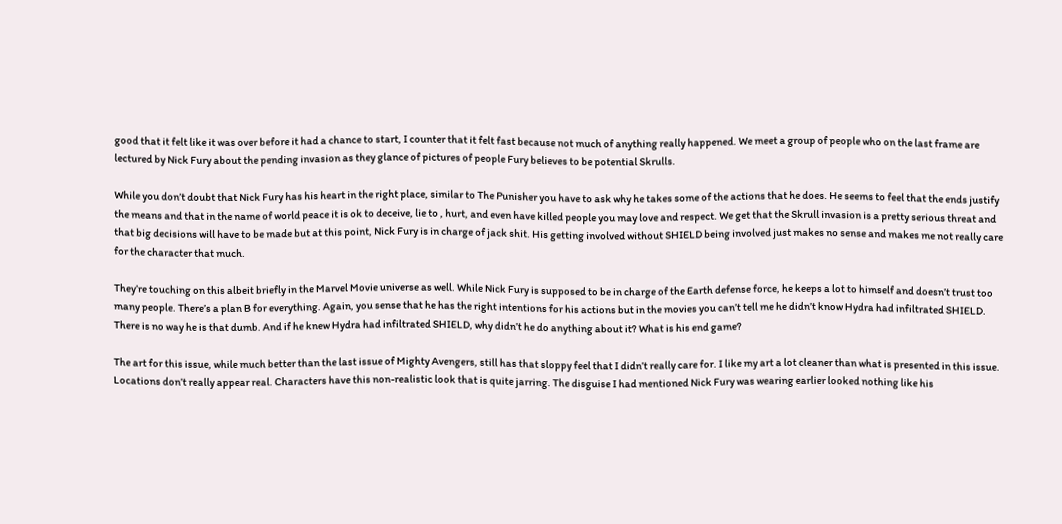good that it felt like it was over before it had a chance to start, I counter that it felt fast because not much of anything really happened. We meet a group of people who on the last frame are lectured by Nick Fury about the pending invasion as they glance of pictures of people Fury believes to be potential Skrulls.

While you don’t doubt that Nick Fury has his heart in the right place, similar to The Punisher you have to ask why he takes some of the actions that he does. He seems to feel that the ends justify the means and that in the name of world peace it is ok to deceive, lie to , hurt, and even have killed people you may love and respect. We get that the Skrull invasion is a pretty serious threat and that big decisions will have to be made but at this point, Nick Fury is in charge of jack shit. His getting involved without SHIELD being involved just makes no sense and makes me not really care for the character that much.

They’re touching on this albeit briefly in the Marvel Movie universe as well. While Nick Fury is supposed to be in charge of the Earth defense force, he keeps a lot to himself and doesn’t trust too many people. There’s a plan B for everything. Again, you sense that he has the right intentions for his actions but in the movies you can’t tell me he didn’t know Hydra had infiltrated SHIELD. There is no way he is that dumb. And if he knew Hydra had infiltrated SHIELD, why didn’t he do anything about it? What is his end game?

The art for this issue, while much better than the last issue of Mighty Avengers, still has that sloppy feel that I didn’t really care for. I like my art a lot cleaner than what is presented in this issue. Locations don’t really appear real. Characters have this non-realistic look that is quite jarring. The disguise I had mentioned Nick Fury was wearing earlier looked nothing like his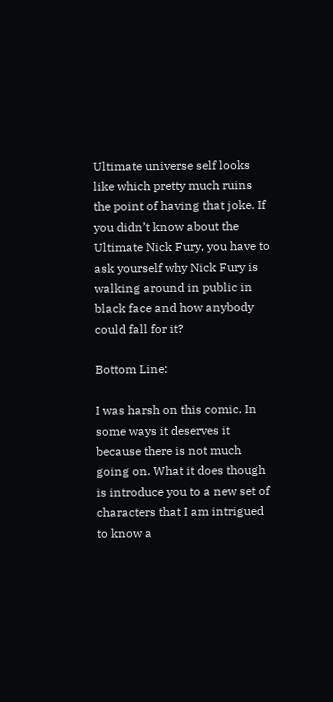Ultimate universe self looks like which pretty much ruins the point of having that joke. If you didn’t know about the Ultimate Nick Fury, you have to ask yourself why Nick Fury is walking around in public in black face and how anybody could fall for it?

Bottom Line:

I was harsh on this comic. In some ways it deserves it because there is not much going on. What it does though is introduce you to a new set of characters that I am intrigued to know a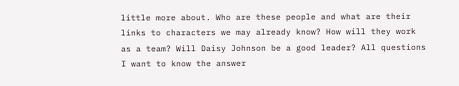little more about. Who are these people and what are their links to characters we may already know? How will they work as a team? Will Daisy Johnson be a good leader? All questions I want to know the answer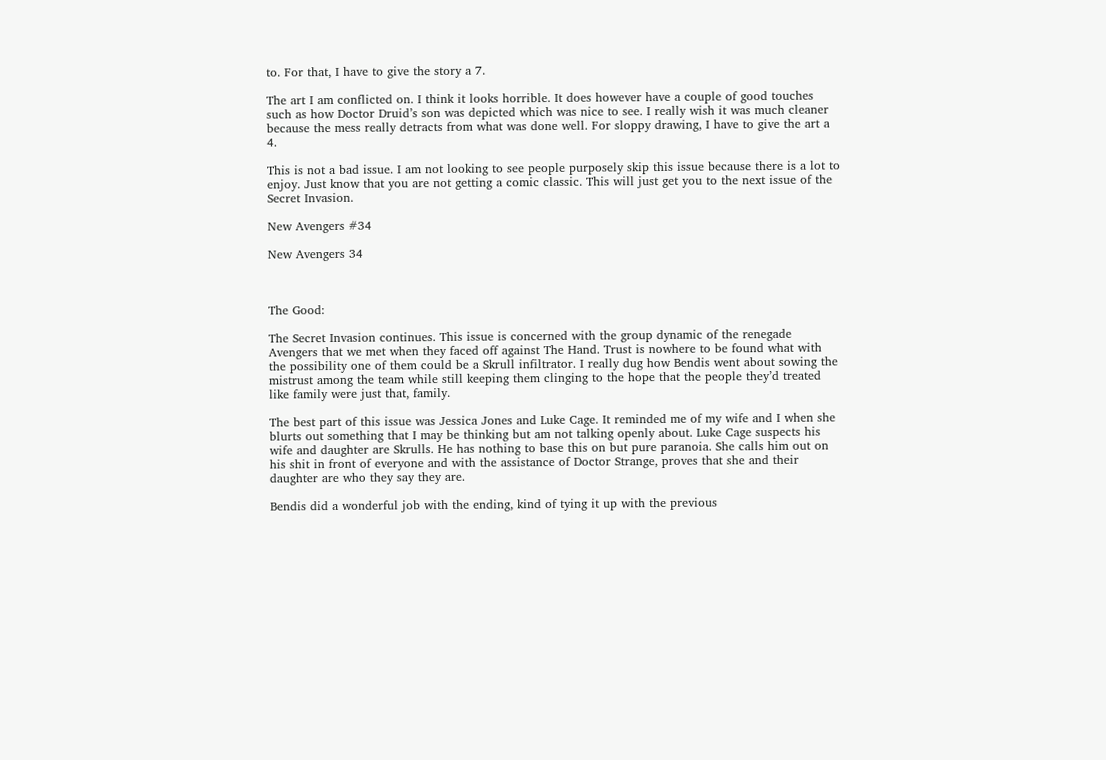to. For that, I have to give the story a 7.

The art I am conflicted on. I think it looks horrible. It does however have a couple of good touches such as how Doctor Druid’s son was depicted which was nice to see. I really wish it was much cleaner because the mess really detracts from what was done well. For sloppy drawing, I have to give the art a 4.

This is not a bad issue. I am not looking to see people purposely skip this issue because there is a lot to enjoy. Just know that you are not getting a comic classic. This will just get you to the next issue of the Secret Invasion.

New Avengers #34

New Avengers 34



The Good:

The Secret Invasion continues. This issue is concerned with the group dynamic of the renegade Avengers that we met when they faced off against The Hand. Trust is nowhere to be found what with the possibility one of them could be a Skrull infiltrator. I really dug how Bendis went about sowing the mistrust among the team while still keeping them clinging to the hope that the people they’d treated like family were just that, family.

The best part of this issue was Jessica Jones and Luke Cage. It reminded me of my wife and I when she blurts out something that I may be thinking but am not talking openly about. Luke Cage suspects his wife and daughter are Skrulls. He has nothing to base this on but pure paranoia. She calls him out on his shit in front of everyone and with the assistance of Doctor Strange, proves that she and their daughter are who they say they are.

Bendis did a wonderful job with the ending, kind of tying it up with the previous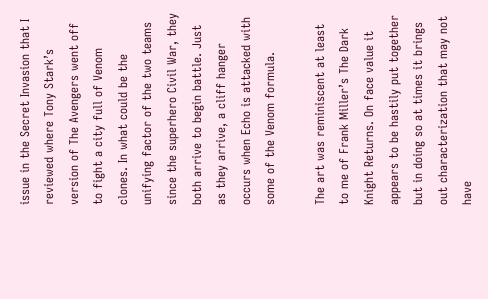issue in the Secret Invasion that I reviewed where Tony Stark’s version of The Avengers went off to fight a city full of Venom clones. In what could be the unifying factor of the two teams since the superhero Civil War, they both arrive to begin battle. Just as they arrive, a cliff hanger occurs when Echo is attacked with some of the Venom formula.

The art was reminiscent at least to me of Frank Miller’s The Dark Knight Returns. On face value it appears to be hastily put together but in doing so at times it brings out characterization that may not have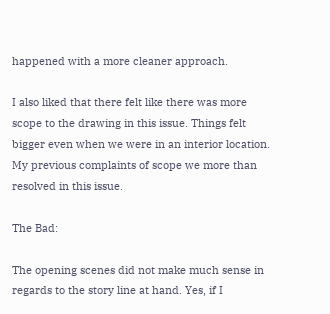happened with a more cleaner approach.

I also liked that there felt like there was more scope to the drawing in this issue. Things felt bigger even when we were in an interior location. My previous complaints of scope we more than resolved in this issue.

The Bad:

The opening scenes did not make much sense in regards to the story line at hand. Yes, if I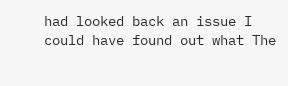had looked back an issue I could have found out what The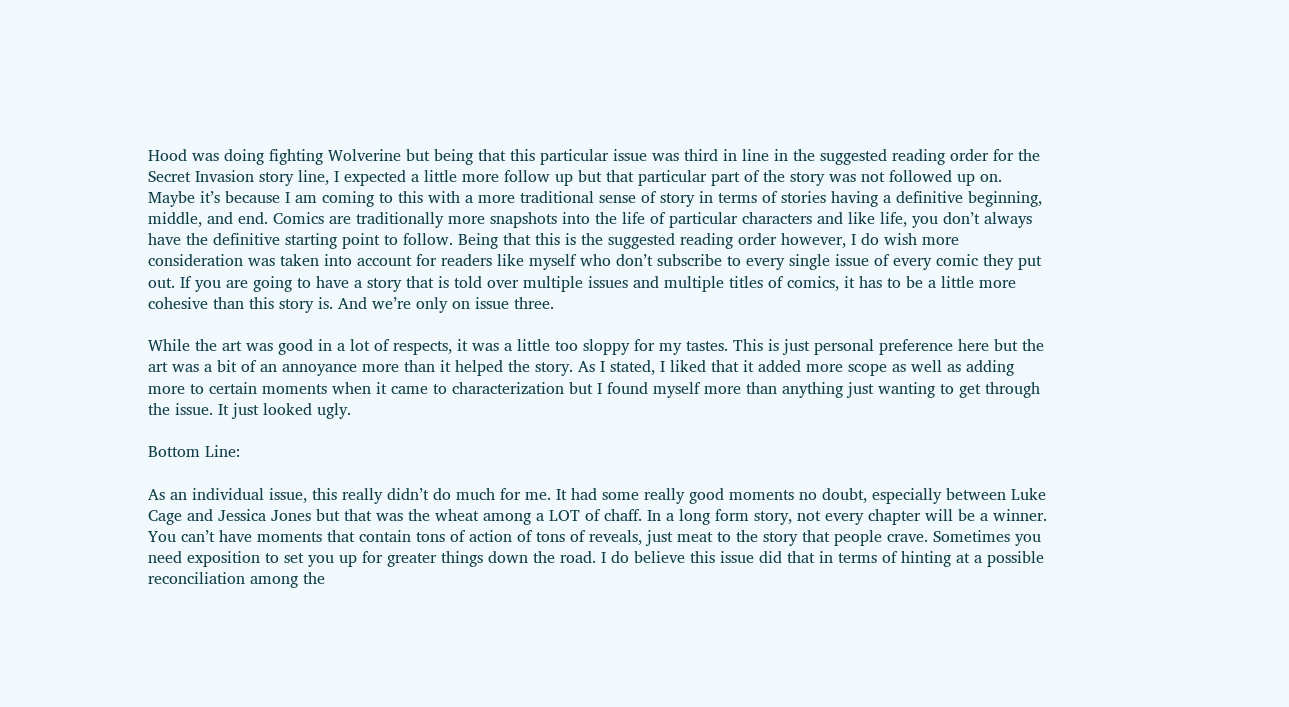Hood was doing fighting Wolverine but being that this particular issue was third in line in the suggested reading order for the Secret Invasion story line, I expected a little more follow up but that particular part of the story was not followed up on. Maybe it’s because I am coming to this with a more traditional sense of story in terms of stories having a definitive beginning, middle, and end. Comics are traditionally more snapshots into the life of particular characters and like life, you don’t always have the definitive starting point to follow. Being that this is the suggested reading order however, I do wish more consideration was taken into account for readers like myself who don’t subscribe to every single issue of every comic they put out. If you are going to have a story that is told over multiple issues and multiple titles of comics, it has to be a little more cohesive than this story is. And we’re only on issue three.

While the art was good in a lot of respects, it was a little too sloppy for my tastes. This is just personal preference here but the art was a bit of an annoyance more than it helped the story. As I stated, I liked that it added more scope as well as adding more to certain moments when it came to characterization but I found myself more than anything just wanting to get through the issue. It just looked ugly.

Bottom Line:

As an individual issue, this really didn’t do much for me. It had some really good moments no doubt, especially between Luke Cage and Jessica Jones but that was the wheat among a LOT of chaff. In a long form story, not every chapter will be a winner. You can’t have moments that contain tons of action of tons of reveals, just meat to the story that people crave. Sometimes you need exposition to set you up for greater things down the road. I do believe this issue did that in terms of hinting at a possible reconciliation among the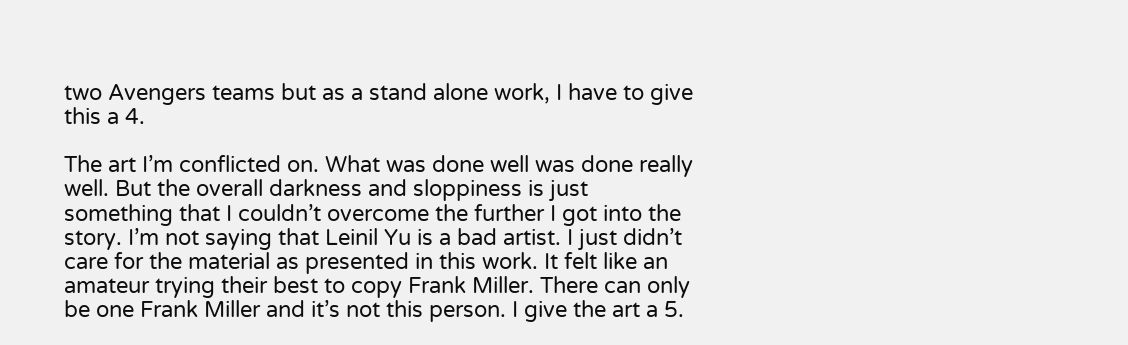two Avengers teams but as a stand alone work, I have to give this a 4.

The art I’m conflicted on. What was done well was done really well. But the overall darkness and sloppiness is just something that I couldn’t overcome the further I got into the story. I’m not saying that Leinil Yu is a bad artist. I just didn’t care for the material as presented in this work. It felt like an amateur trying their best to copy Frank Miller. There can only be one Frank Miller and it’s not this person. I give the art a 5.